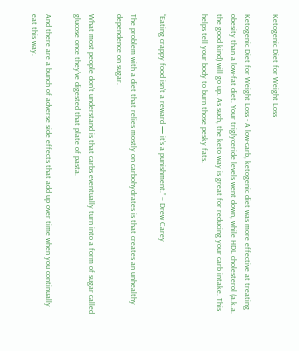Ketogenic Diet for Weight Loss

Ketogenic Diet for Weight Loss - A low-carb, ketogenic diet was more effective at treating obesity than a low-fat diet. Your triglyceride levels went down, while HDL cholesterol (a.k.a. the good kind) will go up. As such, the keto way is great for reducing your carb intake. This helps tell your body to burn those pesky fats.


“Eating crappy food isn’t a reward — it’s a punishment.” – Drew Carey

The problem with a diet that relies mostly on carbohydrates is that creates an unhealthy dependence on sugar.

What most people don’t understand is that carbs eventually turn into a form of sugar called glucose once they’ve digested that plate of pasta.

And there are a bunch of adverse side effects that add up over time when you continually eat this way.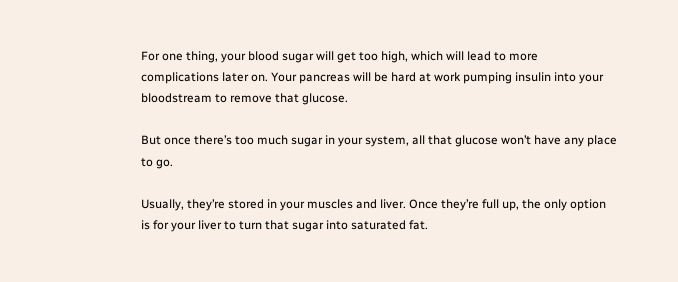For one thing, your blood sugar will get too high, which will lead to more complications later on. Your pancreas will be hard at work pumping insulin into your bloodstream to remove that glucose.

But once there’s too much sugar in your system, all that glucose won’t have any place to go.

Usually, they’re stored in your muscles and liver. Once they’re full up, the only option is for your liver to turn that sugar into saturated fat.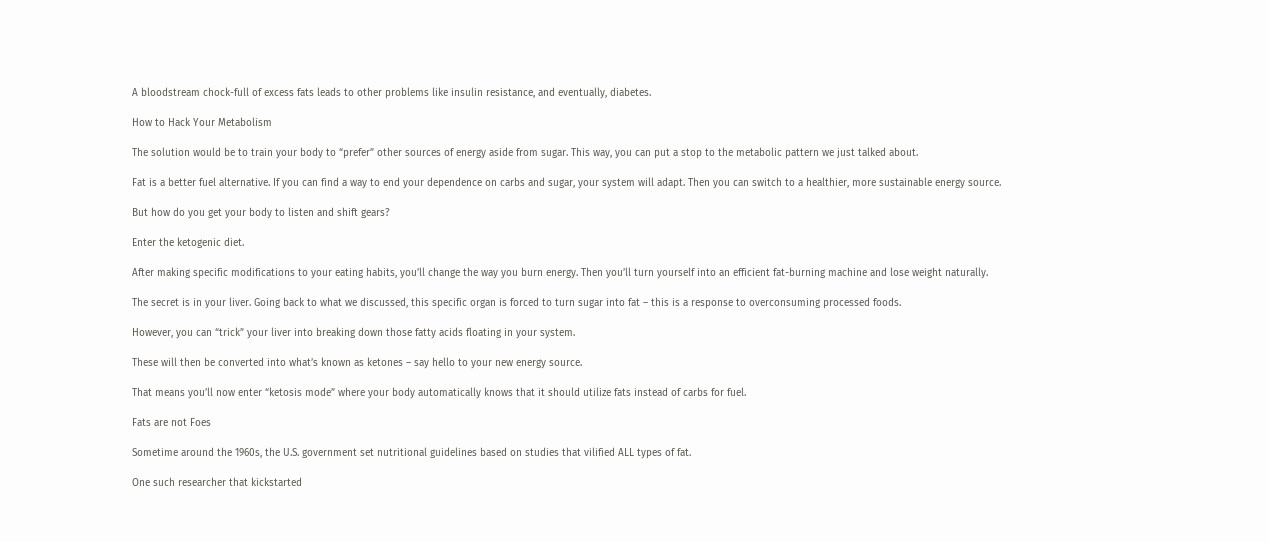A bloodstream chock-full of excess fats leads to other problems like insulin resistance, and eventually, diabetes.

How to Hack Your Metabolism

The solution would be to train your body to “prefer” other sources of energy aside from sugar. This way, you can put a stop to the metabolic pattern we just talked about.

Fat is a better fuel alternative. If you can find a way to end your dependence on carbs and sugar, your system will adapt. Then you can switch to a healthier, more sustainable energy source.

But how do you get your body to listen and shift gears?

Enter the ketogenic diet.

After making specific modifications to your eating habits, you’ll change the way you burn energy. Then you’ll turn yourself into an efficient fat-burning machine and lose weight naturally.

The secret is in your liver. Going back to what we discussed, this specific organ is forced to turn sugar into fat – this is a response to overconsuming processed foods.

However, you can “trick” your liver into breaking down those fatty acids floating in your system.

These will then be converted into what’s known as ketones – say hello to your new energy source.

That means you’ll now enter “ketosis mode” where your body automatically knows that it should utilize fats instead of carbs for fuel.

Fats are not Foes

Sometime around the 1960s, the U.S. government set nutritional guidelines based on studies that vilified ALL types of fat.

One such researcher that kickstarted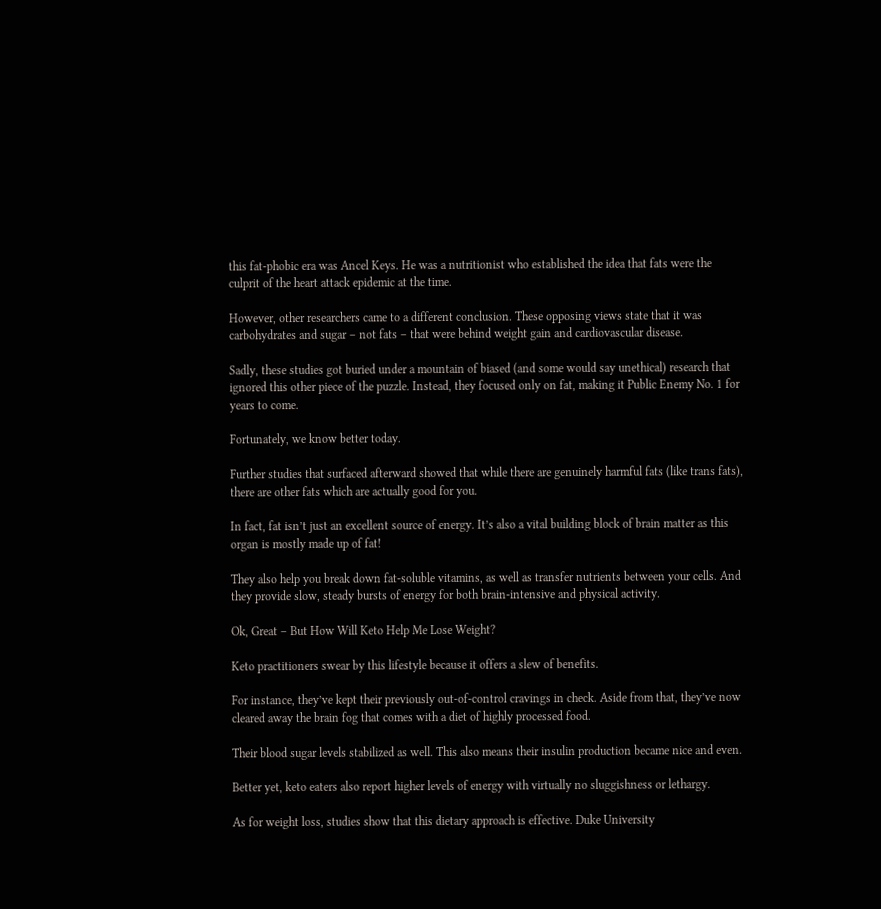this fat-phobic era was Ancel Keys. He was a nutritionist who established the idea that fats were the culprit of the heart attack epidemic at the time.

However, other researchers came to a different conclusion. These opposing views state that it was carbohydrates and sugar – not fats – that were behind weight gain and cardiovascular disease.

Sadly, these studies got buried under a mountain of biased (and some would say unethical) research that ignored this other piece of the puzzle. Instead, they focused only on fat, making it Public Enemy No. 1 for years to come.

Fortunately, we know better today.

Further studies that surfaced afterward showed that while there are genuinely harmful fats (like trans fats), there are other fats which are actually good for you.

In fact, fat isn’t just an excellent source of energy. It’s also a vital building block of brain matter as this organ is mostly made up of fat!

They also help you break down fat-soluble vitamins, as well as transfer nutrients between your cells. And they provide slow, steady bursts of energy for both brain-intensive and physical activity.

Ok, Great – But How Will Keto Help Me Lose Weight?

Keto practitioners swear by this lifestyle because it offers a slew of benefits.

For instance, they’ve kept their previously out-of-control cravings in check. Aside from that, they’ve now cleared away the brain fog that comes with a diet of highly processed food.

Their blood sugar levels stabilized as well. This also means their insulin production became nice and even.

Better yet, keto eaters also report higher levels of energy with virtually no sluggishness or lethargy.

As for weight loss, studies show that this dietary approach is effective. Duke University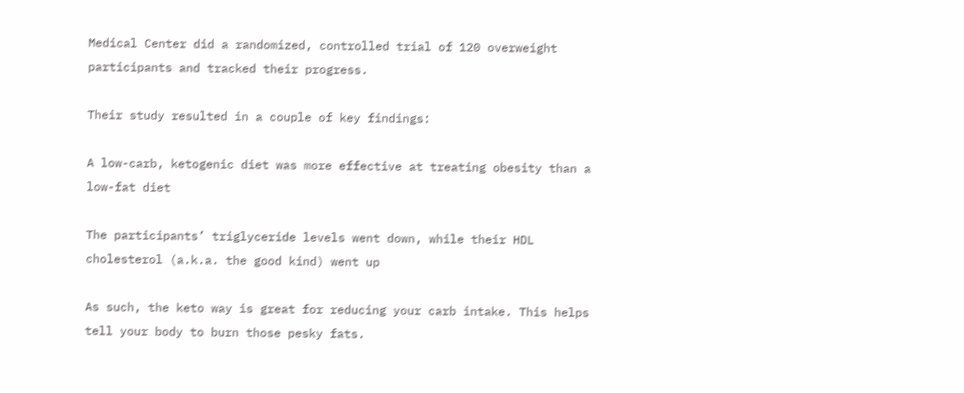Medical Center did a randomized, controlled trial of 120 overweight participants and tracked their progress.

Their study resulted in a couple of key findings:

A low-carb, ketogenic diet was more effective at treating obesity than a low-fat diet

The participants’ triglyceride levels went down, while their HDL cholesterol (a.k.a. the good kind) went up

As such, the keto way is great for reducing your carb intake. This helps tell your body to burn those pesky fats.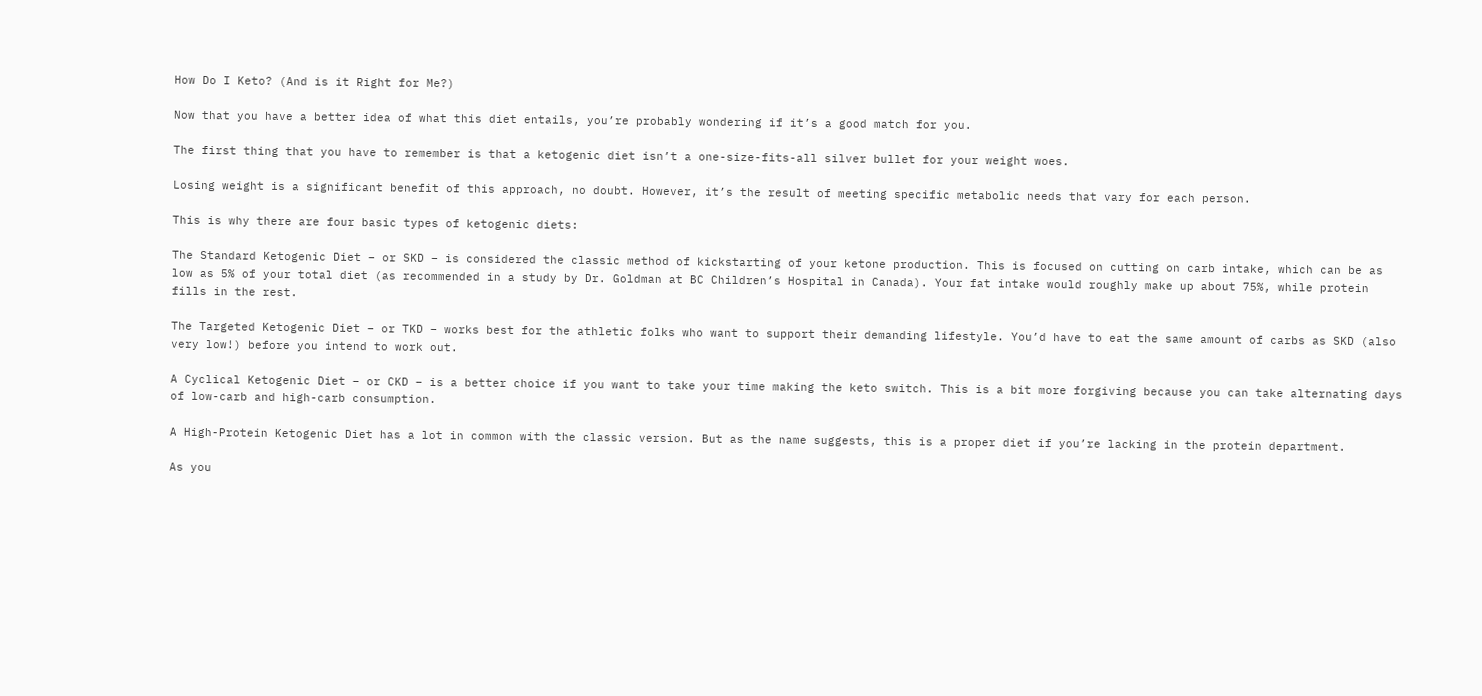How Do I Keto? (And is it Right for Me?)

Now that you have a better idea of what this diet entails, you’re probably wondering if it’s a good match for you.

The first thing that you have to remember is that a ketogenic diet isn’t a one-size-fits-all silver bullet for your weight woes.

Losing weight is a significant benefit of this approach, no doubt. However, it’s the result of meeting specific metabolic needs that vary for each person.

This is why there are four basic types of ketogenic diets:

The Standard Ketogenic Diet – or SKD – is considered the classic method of kickstarting of your ketone production. This is focused on cutting on carb intake, which can be as low as 5% of your total diet (as recommended in a study by Dr. Goldman at BC Children’s Hospital in Canada). Your fat intake would roughly make up about 75%, while protein fills in the rest.

The Targeted Ketogenic Diet – or TKD – works best for the athletic folks who want to support their demanding lifestyle. You’d have to eat the same amount of carbs as SKD (also very low!) before you intend to work out.

A Cyclical Ketogenic Diet – or CKD – is a better choice if you want to take your time making the keto switch. This is a bit more forgiving because you can take alternating days of low-carb and high-carb consumption.

A High-Protein Ketogenic Diet has a lot in common with the classic version. But as the name suggests, this is a proper diet if you’re lacking in the protein department.

As you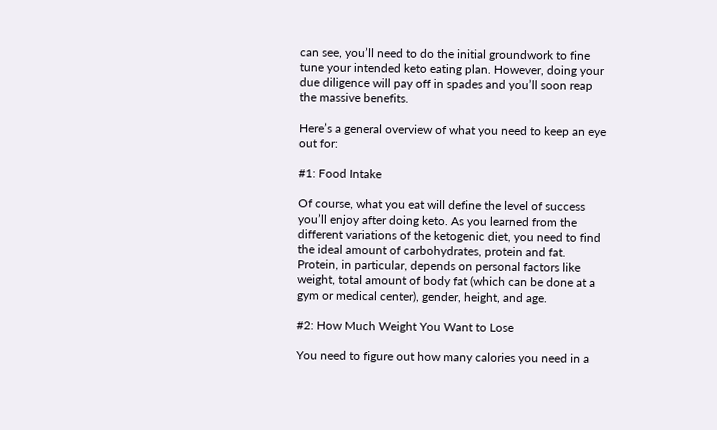can see, you’ll need to do the initial groundwork to fine tune your intended keto eating plan. However, doing your due diligence will pay off in spades and you’ll soon reap the massive benefits.

Here’s a general overview of what you need to keep an eye out for:

#1: Food Intake

Of course, what you eat will define the level of success you’ll enjoy after doing keto. As you learned from the different variations of the ketogenic diet, you need to find the ideal amount of carbohydrates, protein and fat. Protein, in particular, depends on personal factors like weight, total amount of body fat (which can be done at a gym or medical center), gender, height, and age.

#2: How Much Weight You Want to Lose

You need to figure out how many calories you need in a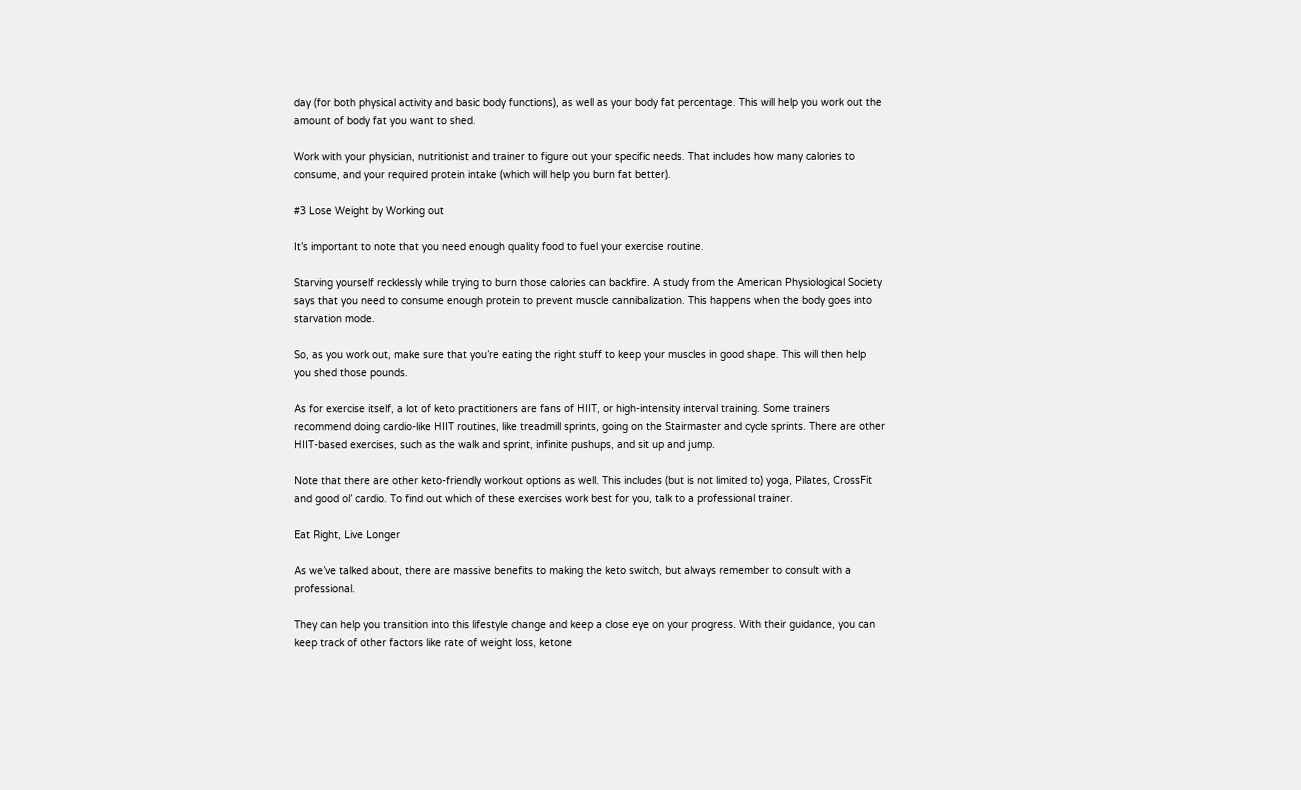day (for both physical activity and basic body functions), as well as your body fat percentage. This will help you work out the amount of body fat you want to shed.

Work with your physician, nutritionist and trainer to figure out your specific needs. That includes how many calories to consume, and your required protein intake (which will help you burn fat better).

#3 Lose Weight by Working out

It’s important to note that you need enough quality food to fuel your exercise routine.

Starving yourself recklessly while trying to burn those calories can backfire. A study from the American Physiological Society says that you need to consume enough protein to prevent muscle cannibalization. This happens when the body goes into starvation mode.

So, as you work out, make sure that you’re eating the right stuff to keep your muscles in good shape. This will then help you shed those pounds.

As for exercise itself, a lot of keto practitioners are fans of HIIT, or high-intensity interval training. Some trainers recommend doing cardio-like HIIT routines, like treadmill sprints, going on the Stairmaster and cycle sprints. There are other HIIT-based exercises, such as the walk and sprint, infinite pushups, and sit up and jump.

Note that there are other keto-friendly workout options as well. This includes (but is not limited to) yoga, Pilates, CrossFit and good ol’ cardio. To find out which of these exercises work best for you, talk to a professional trainer.

Eat Right, Live Longer

As we’ve talked about, there are massive benefits to making the keto switch, but always remember to consult with a professional.

They can help you transition into this lifestyle change and keep a close eye on your progress. With their guidance, you can keep track of other factors like rate of weight loss, ketone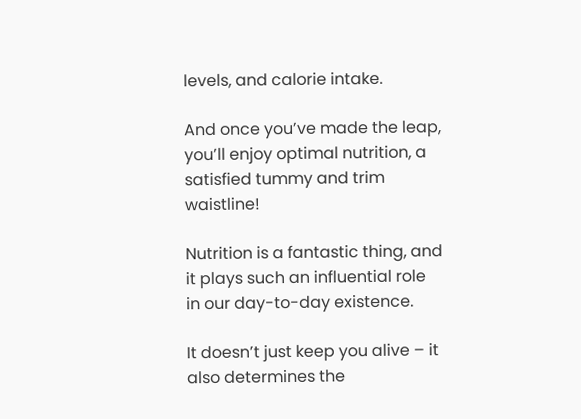levels, and calorie intake.

And once you’ve made the leap, you’ll enjoy optimal nutrition, a satisfied tummy and trim waistline!

Nutrition is a fantastic thing, and it plays such an influential role in our day-to-day existence.

It doesn’t just keep you alive – it also determines the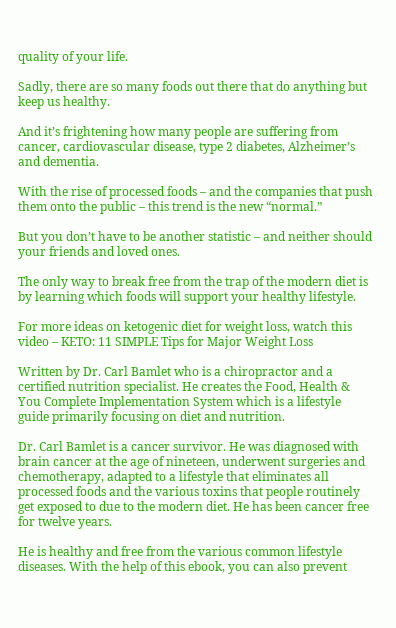quality of your life.

Sadly, there are so many foods out there that do anything but keep us healthy.

And it’s frightening how many people are suffering from cancer, cardiovascular disease, type 2 diabetes, Alzheimer’s and dementia.

With the rise of processed foods – and the companies that push them onto the public – this trend is the new “normal.”

But you don’t have to be another statistic – and neither should your friends and loved ones.

The only way to break free from the trap of the modern diet is by learning which foods will support your healthy lifestyle.

For more ideas on ketogenic diet for weight loss, watch this video – KETO: 11 SIMPLE Tips for Major Weight Loss

Written by Dr. Carl Bamlet who is a chiropractor and a certified nutrition specialist. He creates the Food, Health & You Complete Implementation System which is a lifestyle guide primarily focusing on diet and nutrition.

Dr. Carl Bamlet is a cancer survivor. He was diagnosed with brain cancer at the age of nineteen, underwent surgeries and chemotherapy, adapted to a lifestyle that eliminates all processed foods and the various toxins that people routinely get exposed to due to the modern diet. He has been cancer free for twelve years.

He is healthy and free from the various common lifestyle diseases. With the help of this ebook, you can also prevent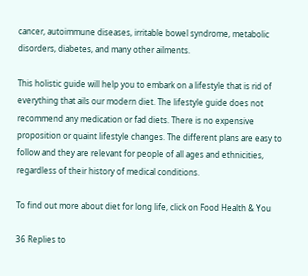cancer, autoimmune diseases, irritable bowel syndrome, metabolic disorders, diabetes, and many other ailments.

This holistic guide will help you to embark on a lifestyle that is rid of everything that ails our modern diet. The lifestyle guide does not recommend any medication or fad diets. There is no expensive proposition or quaint lifestyle changes. The different plans are easy to follow and they are relevant for people of all ages and ethnicities, regardless of their history of medical conditions.

To find out more about diet for long life, click on Food Health & You

36 Replies to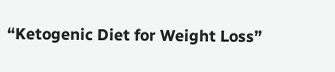“Ketogenic Diet for Weight Loss”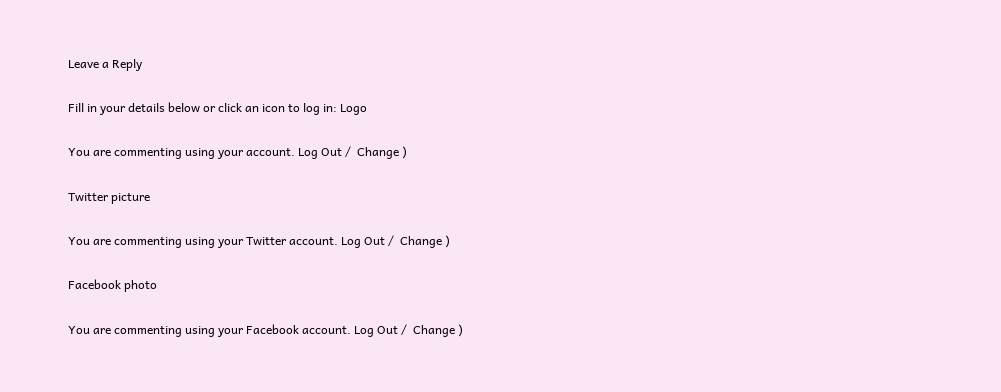Leave a Reply

Fill in your details below or click an icon to log in: Logo

You are commenting using your account. Log Out /  Change )

Twitter picture

You are commenting using your Twitter account. Log Out /  Change )

Facebook photo

You are commenting using your Facebook account. Log Out /  Change )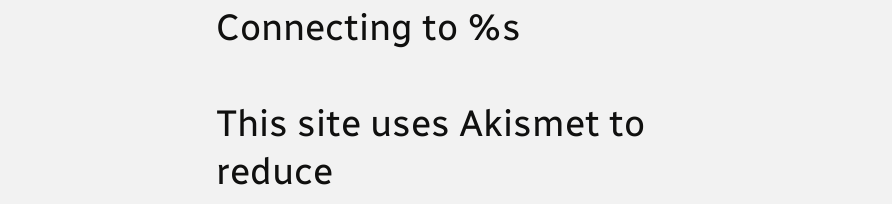Connecting to %s

This site uses Akismet to reduce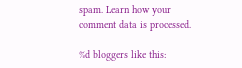spam. Learn how your comment data is processed.

%d bloggers like this: